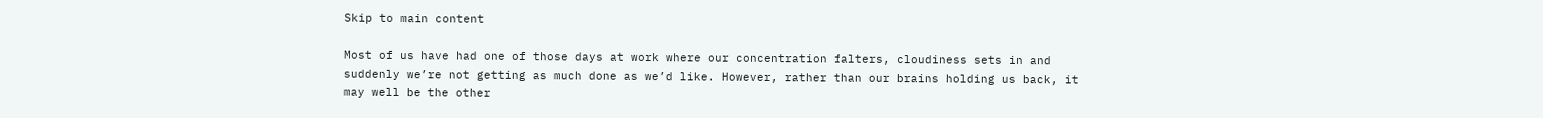Skip to main content

Most of us have had one of those days at work where our concentration falters, cloudiness sets in and suddenly we’re not getting as much done as we’d like. However, rather than our brains holding us back, it may well be the other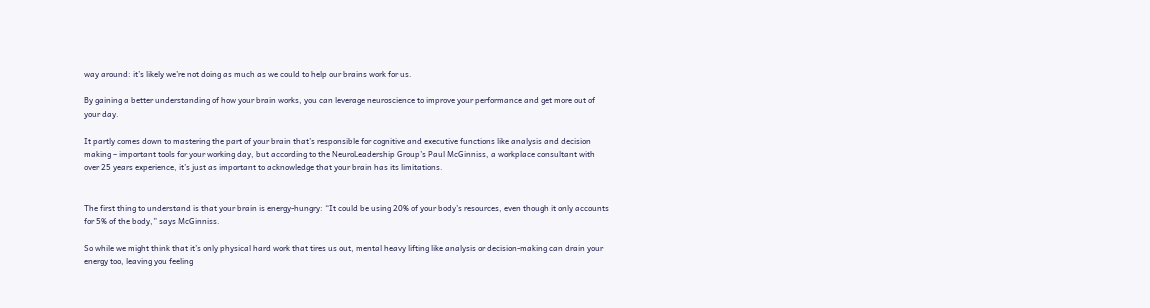way around: it’s likely we’re not doing as much as we could to help our brains work for us.

By gaining a better understanding of how your brain works, you can leverage neuroscience to improve your performance and get more out of your day.

It partly comes down to mastering the part of your brain that’s responsible for cognitive and executive functions like analysis and decision making – important tools for your working day, but according to the NeuroLeadership Group’s Paul McGinniss, a workplace consultant with over 25 years experience, it’s just as important to acknowledge that your brain has its limitations.


The first thing to understand is that your brain is energy-hungry: “It could be using 20% of your body’s resources, even though it only accounts for 5% of the body,” says McGinniss.

So while we might think that it’s only physical hard work that tires us out, mental heavy lifting like analysis or decision-making can drain your energy too, leaving you feeling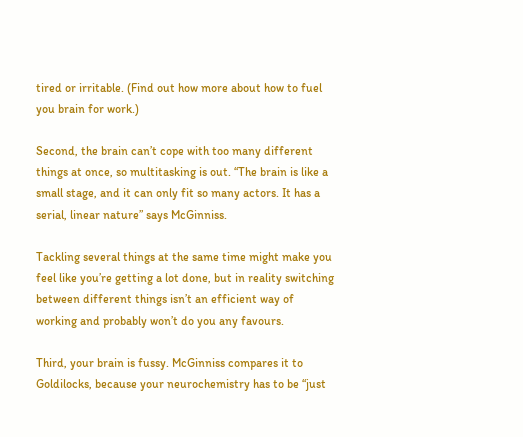tired or irritable. (Find out how more about how to fuel you brain for work.)

Second, the brain can’t cope with too many different things at once, so multitasking is out. “The brain is like a small stage, and it can only fit so many actors. It has a serial, linear nature” says McGinniss.

Tackling several things at the same time might make you feel like you’re getting a lot done, but in reality switching between different things isn’t an efficient way of working and probably won’t do you any favours.

Third, your brain is fussy. McGinniss compares it to Goldilocks, because your neurochemistry has to be “just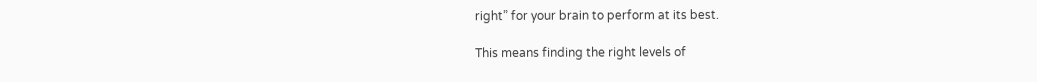right” for your brain to perform at its best.

This means finding the right levels of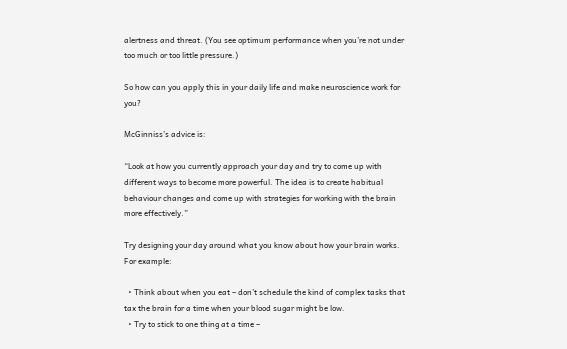alertness and threat. (You see optimum performance when you’re not under too much or too little pressure.)

So how can you apply this in your daily life and make neuroscience work for you?

McGinniss’s advice is:

“Look at how you currently approach your day and try to come up with different ways to become more powerful. The idea is to create habitual behaviour changes and come up with strategies for working with the brain more effectively.”

Try designing your day around what you know about how your brain works. For example:

  • Think about when you eat – don’t schedule the kind of complex tasks that tax the brain for a time when your blood sugar might be low.
  • Try to stick to one thing at a time –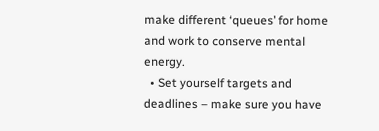make different ‘queues’ for home and work to conserve mental energy.
  • Set yourself targets and deadlines – make sure you have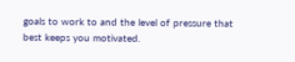goals to work to and the level of pressure that best keeps you motivated.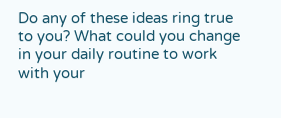Do any of these ideas ring true to you? What could you change in your daily routine to work with your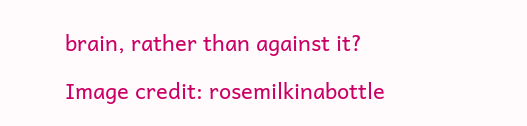brain, rather than against it?

Image credit: rosemilkinabottle